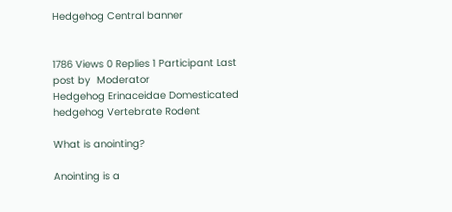Hedgehog Central banner


1786 Views 0 Replies 1 Participant Last post by  Moderator
Hedgehog Erinaceidae Domesticated hedgehog Vertebrate Rodent

What is anointing?

Anointing is a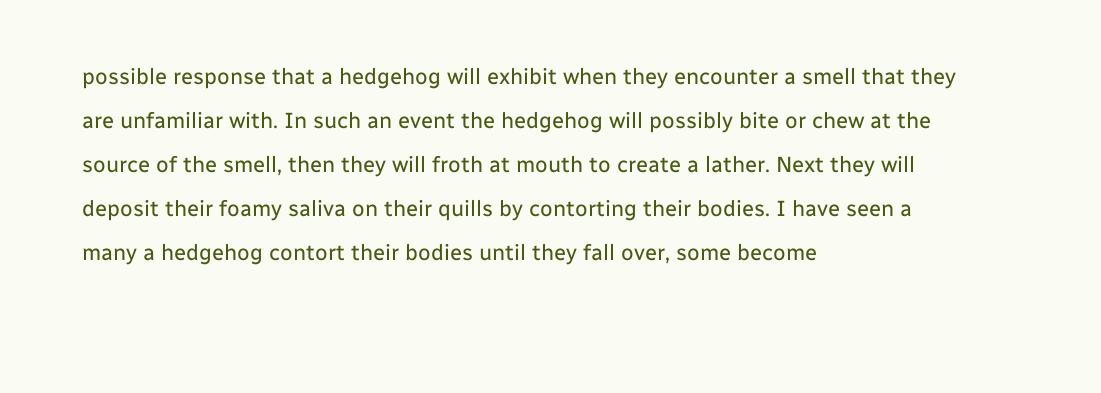possible response that a hedgehog will exhibit when they encounter a smell that they are unfamiliar with. In such an event the hedgehog will possibly bite or chew at the source of the smell, then they will froth at mouth to create a lather. Next they will deposit their foamy saliva on their quills by contorting their bodies. I have seen a many a hedgehog contort their bodies until they fall over, some become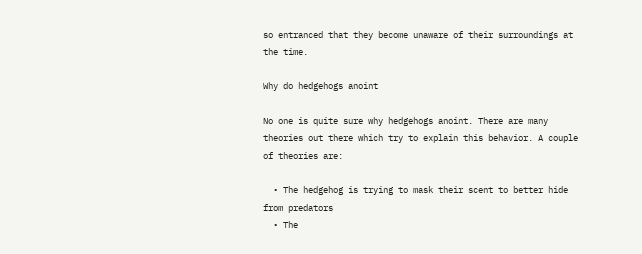so entranced that they become unaware of their surroundings at the time.

Why do hedgehogs anoint

No one is quite sure why hedgehogs anoint. There are many theories out there which try to explain this behavior. A couple of theories are:

  • The hedgehog is trying to mask their scent to better hide from predators
  • The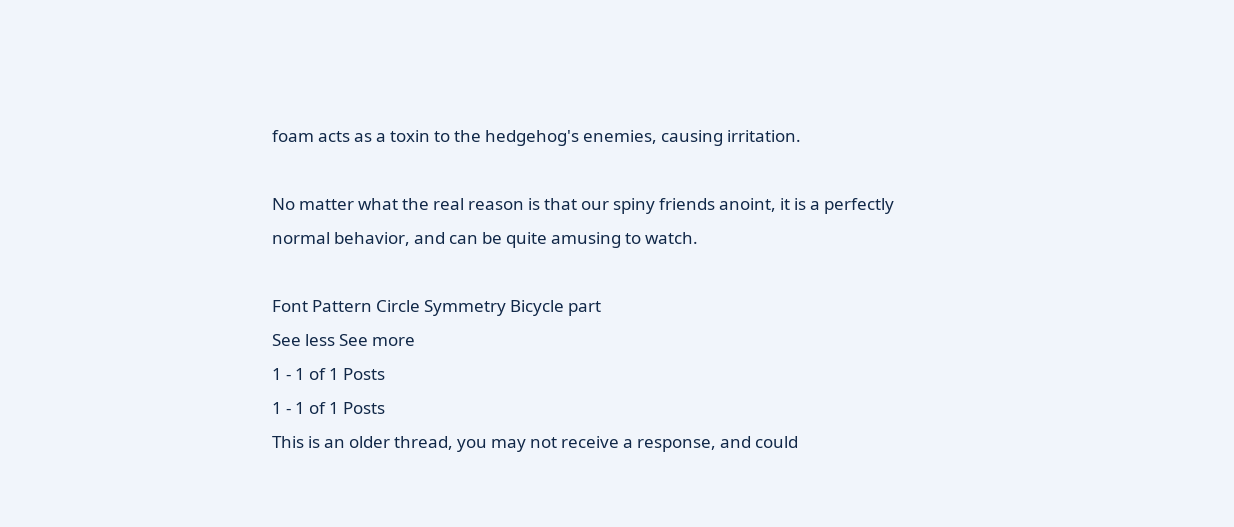foam acts as a toxin to the hedgehog's enemies, causing irritation.

No matter what the real reason is that our spiny friends anoint, it is a perfectly normal behavior, and can be quite amusing to watch.

Font Pattern Circle Symmetry Bicycle part
See less See more
1 - 1 of 1 Posts
1 - 1 of 1 Posts
This is an older thread, you may not receive a response, and could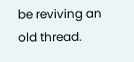be reviving an old thread.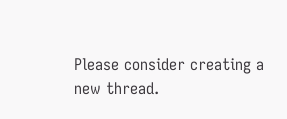Please consider creating a new thread.